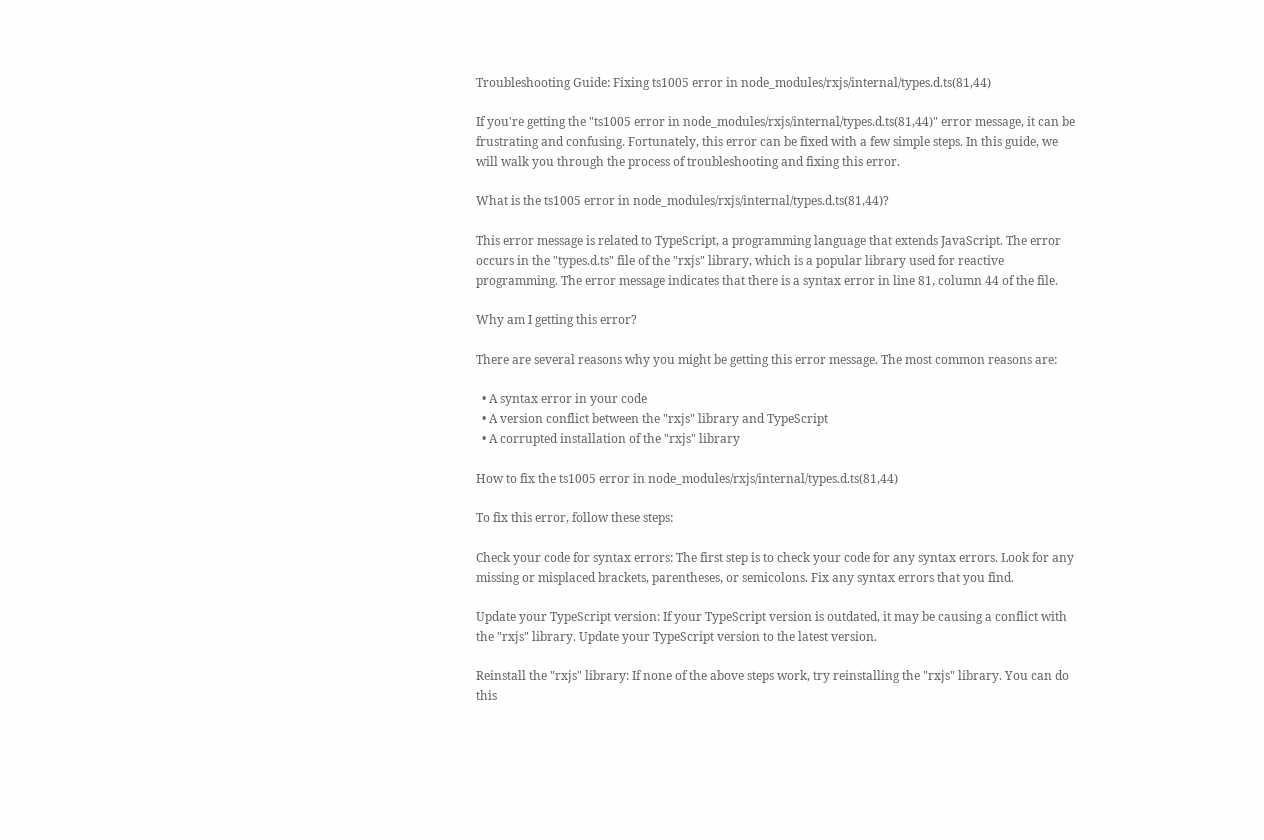Troubleshooting Guide: Fixing ts1005 error in node_modules/rxjs/internal/types.d.ts(81,44)

If you're getting the "ts1005 error in node_modules/rxjs/internal/types.d.ts(81,44)" error message, it can be frustrating and confusing. Fortunately, this error can be fixed with a few simple steps. In this guide, we will walk you through the process of troubleshooting and fixing this error.

What is the ts1005 error in node_modules/rxjs/internal/types.d.ts(81,44)?

This error message is related to TypeScript, a programming language that extends JavaScript. The error occurs in the "types.d.ts" file of the "rxjs" library, which is a popular library used for reactive programming. The error message indicates that there is a syntax error in line 81, column 44 of the file.

Why am I getting this error?

There are several reasons why you might be getting this error message. The most common reasons are:

  • A syntax error in your code
  • A version conflict between the "rxjs" library and TypeScript
  • A corrupted installation of the "rxjs" library

How to fix the ts1005 error in node_modules/rxjs/internal/types.d.ts(81,44)

To fix this error, follow these steps:

Check your code for syntax errors: The first step is to check your code for any syntax errors. Look for any missing or misplaced brackets, parentheses, or semicolons. Fix any syntax errors that you find.

Update your TypeScript version: If your TypeScript version is outdated, it may be causing a conflict with the "rxjs" library. Update your TypeScript version to the latest version.

Reinstall the "rxjs" library: If none of the above steps work, try reinstalling the "rxjs" library. You can do this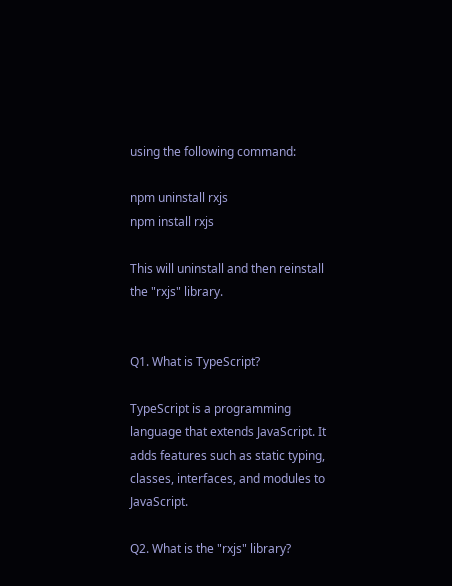using the following command:

npm uninstall rxjs
npm install rxjs

This will uninstall and then reinstall the "rxjs" library.


Q1. What is TypeScript?

TypeScript is a programming language that extends JavaScript. It adds features such as static typing, classes, interfaces, and modules to JavaScript.

Q2. What is the "rxjs" library?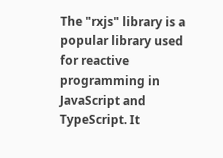The "rxjs" library is a popular library used for reactive programming in JavaScript and TypeScript. It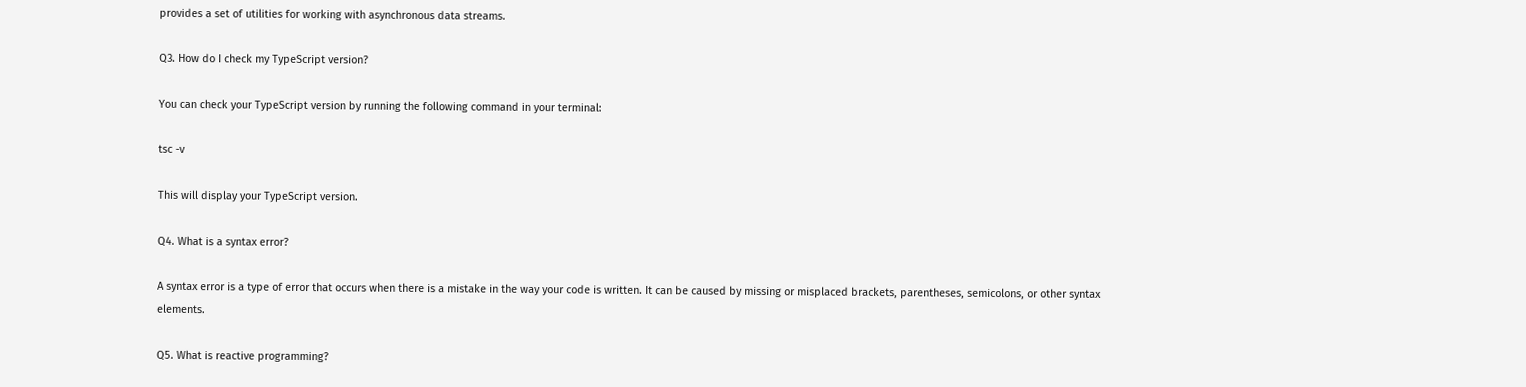provides a set of utilities for working with asynchronous data streams.

Q3. How do I check my TypeScript version?

You can check your TypeScript version by running the following command in your terminal:

tsc -v

This will display your TypeScript version.

Q4. What is a syntax error?

A syntax error is a type of error that occurs when there is a mistake in the way your code is written. It can be caused by missing or misplaced brackets, parentheses, semicolons, or other syntax elements.

Q5. What is reactive programming?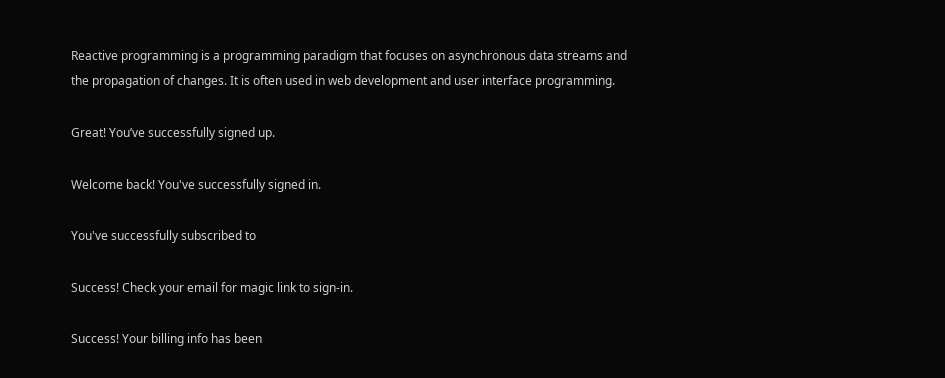Reactive programming is a programming paradigm that focuses on asynchronous data streams and the propagation of changes. It is often used in web development and user interface programming.

Great! You’ve successfully signed up.

Welcome back! You've successfully signed in.

You've successfully subscribed to

Success! Check your email for magic link to sign-in.

Success! Your billing info has been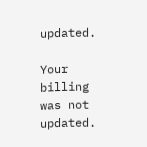updated.

Your billing was not updated.